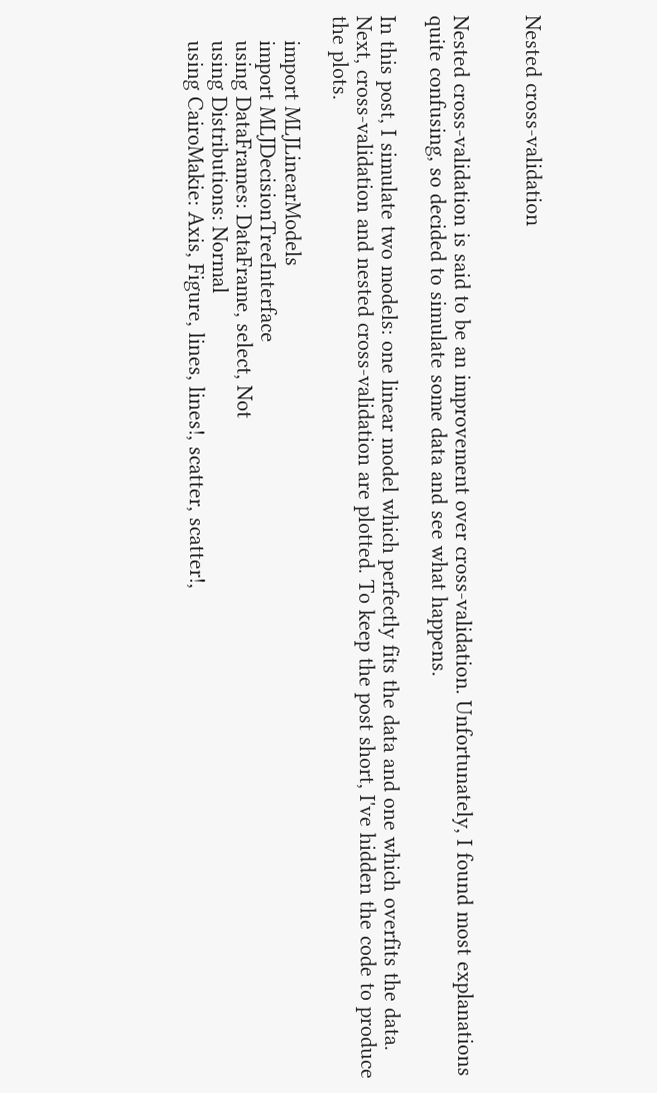Nested cross-validation


Nested cross-validation is said to be an improvement over cross-validation. Unfortunately, I found most explanations quite confusing, so decided to simulate some data and see what happens.

In this post, I simulate two models: one linear model which perfectly fits the data and one which overfits the data. Next, cross-validation and nested cross-validation are plotted. To keep the post short, I've hidden the code to produce the plots.

    import MLJLinearModels
    import MLJDecisionTreeInterface
    using DataFrames: DataFrame, select, Not
    using Distributions: Normal
    using CairoMakie: Axis, Figure, lines, lines!, scatter, scatter!,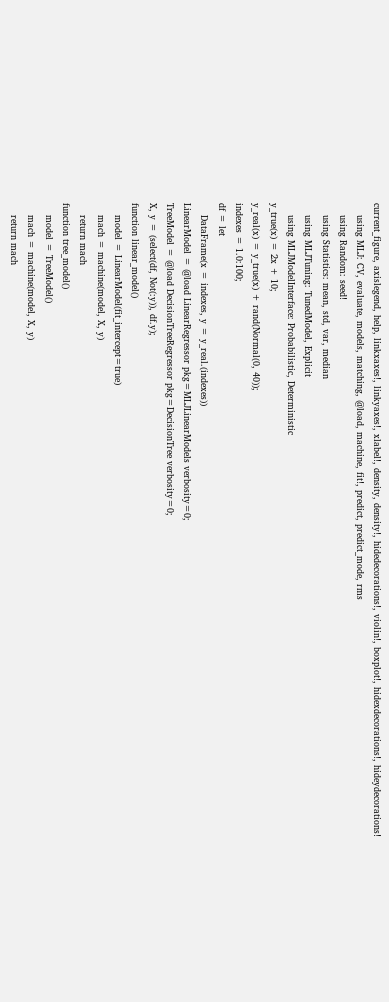current_figure, axislegend, help, linkxaxes!, linkyaxes!, xlabel!, density, density!, hidedecorations!, violin!, boxplot!, hidexdecorations!, hideydecorations!
    using MLJ: CV, evaluate, models, matching, @load, machine, fit!, predict, predict_mode, rms
    using Random: seed!
    using Statistics: mean, std, var, median
    using MLJTuning: TunedModel, Explicit
    using MLJModelInterface: Probabilistic, Deterministic
y_true(x) = 2x + 10;
y_real(x) = y_true(x) + rand(Normal(0, 40));
indexes = 1.0:100;
df = let
    DataFrame(x = indexes, y = y_real.(indexes))
LinearModel = @load LinearRegressor pkg=MLJLinearModels verbosity=0;
TreeModel = @load DecisionTreeRegressor pkg=DecisionTree verbosity=0;
X, y = (select(df, Not(:y)), df.y);
function linear_model()
    model = LinearModel(fit_intercept=true)
    mach = machine(model, X, y)
    return mach
function tree_model()
    model = TreeModel()
    mach = machine(model, X, y)
    return mach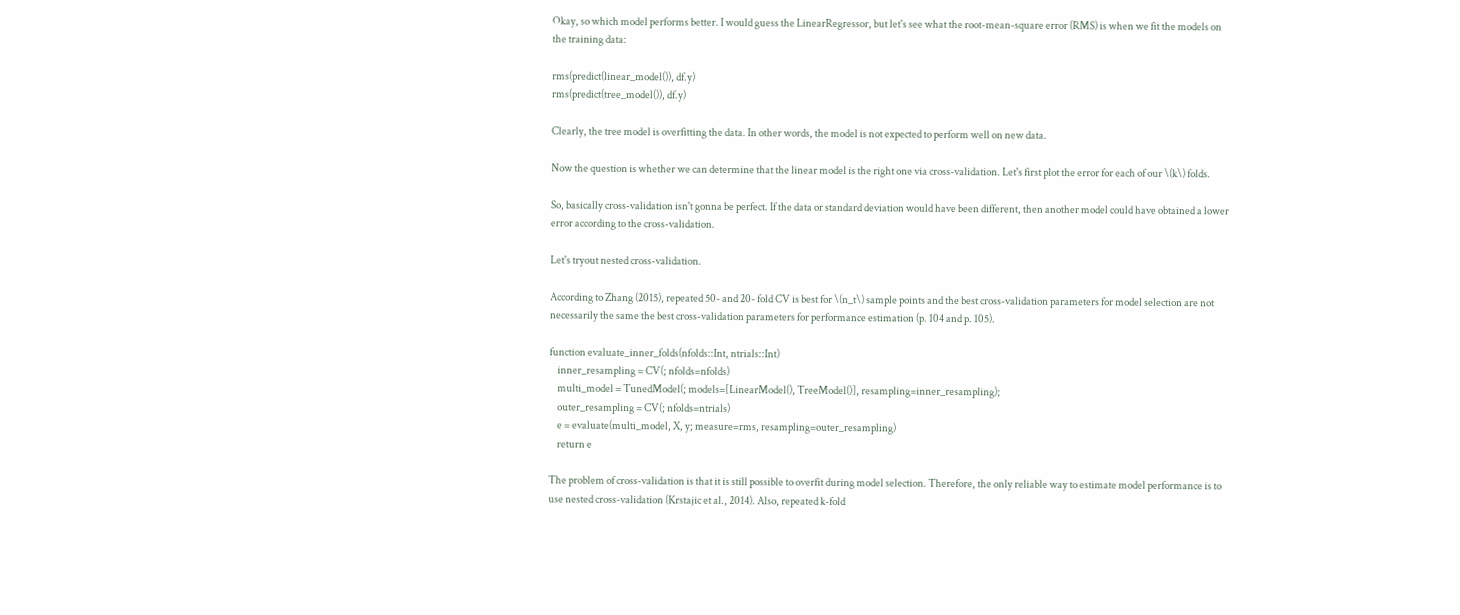Okay, so which model performs better. I would guess the LinearRegressor, but let's see what the root-mean-square error (RMS) is when we fit the models on the training data:

rms(predict(linear_model()), df.y)
rms(predict(tree_model()), df.y)

Clearly, the tree model is overfitting the data. In other words, the model is not expected to perform well on new data.

Now the question is whether we can determine that the linear model is the right one via cross-validation. Let's first plot the error for each of our \(k\) folds.

So, basically cross-validation isn't gonna be perfect. If the data or standard deviation would have been different, then another model could have obtained a lower error according to the cross-validation.

Let's tryout nested cross-validation.

According to Zhang (2015), repeated 50- and 20- fold CV is best for \(n_t\) sample points and the best cross-validation parameters for model selection are not necessarily the same the best cross-validation parameters for performance estimation (p. 104 and p. 105).

function evaluate_inner_folds(nfolds::Int, ntrials::Int)
    inner_resampling = CV(; nfolds=nfolds)
    multi_model = TunedModel(; models=[LinearModel(), TreeModel()], resampling=inner_resampling);
    outer_resampling = CV(; nfolds=ntrials)
    e = evaluate(multi_model, X, y; measure=rms, resampling=outer_resampling)
    return e

The problem of cross-validation is that it is still possible to overfit during model selection. Therefore, the only reliable way to estimate model performance is to use nested cross-validation (Krstajic et al., 2014). Also, repeated k-fold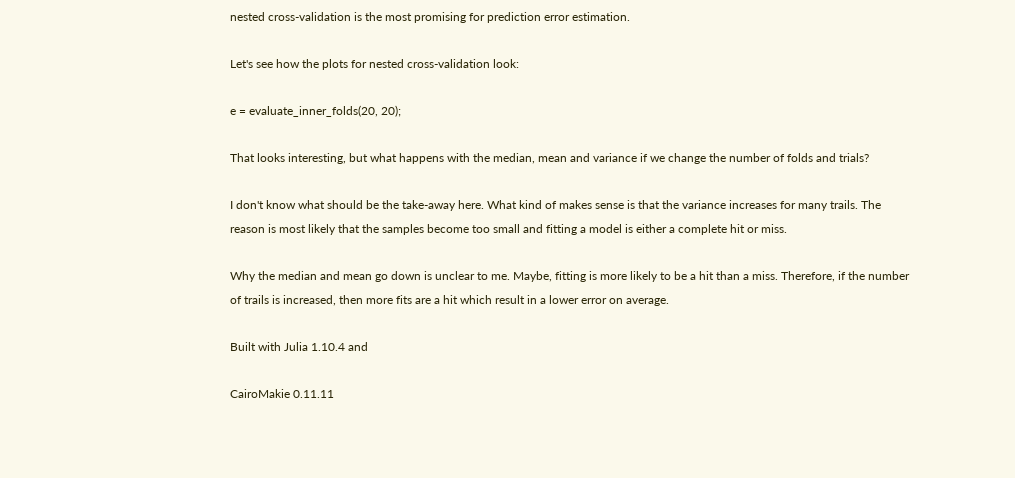nested cross-validation is the most promising for prediction error estimation.

Let's see how the plots for nested cross-validation look:

e = evaluate_inner_folds(20, 20);

That looks interesting, but what happens with the median, mean and variance if we change the number of folds and trials?

I don't know what should be the take-away here. What kind of makes sense is that the variance increases for many trails. The reason is most likely that the samples become too small and fitting a model is either a complete hit or miss.

Why the median and mean go down is unclear to me. Maybe, fitting is more likely to be a hit than a miss. Therefore, if the number of trails is increased, then more fits are a hit which result in a lower error on average.

Built with Julia 1.10.4 and

CairoMakie 0.11.11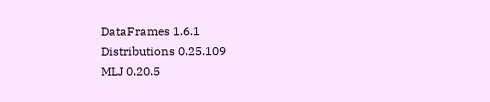DataFrames 1.6.1
Distributions 0.25.109
MLJ 0.20.5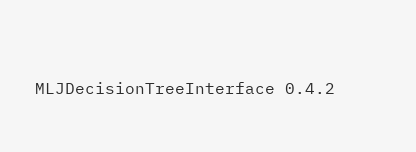MLJDecisionTreeInterface 0.4.2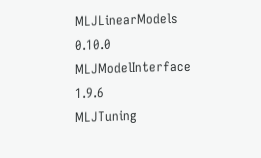MLJLinearModels 0.10.0
MLJModelInterface 1.9.6
MLJTuning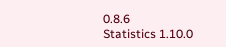0.8.6
Statistics 1.10.0